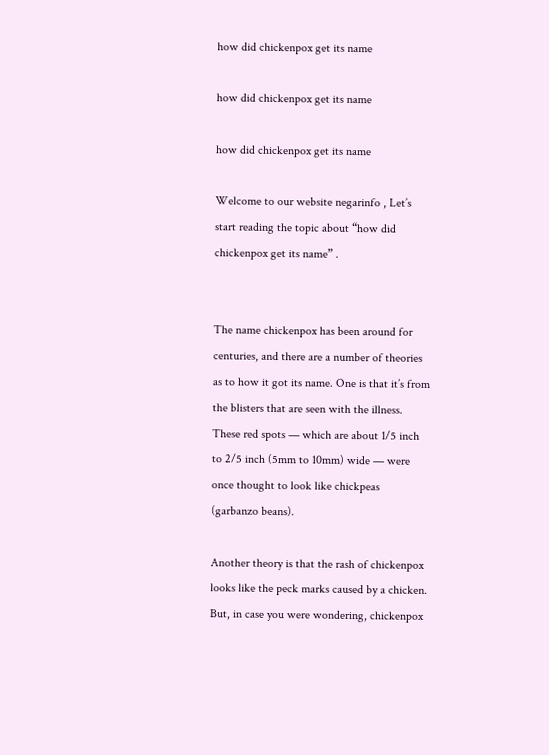how did chickenpox get its name

how did chickenpox get its name

how did chickenpox get its name

Welcome to our website negarinfo , Let’s start reading the topic about “how did chickenpox get its name” .


The name chickenpox has been around for centuries, and there are a number of theories as to how it got its name. One is that it’s from the blisters that are seen with the illness. These red spots — which are about 1/5 inch to 2/5 inch (5mm to 10mm) wide — were once thought to look like chickpeas (garbanzo beans).

Another theory is that the rash of chickenpox looks like the peck marks caused by a chicken. But, in case you were wondering, chickenpox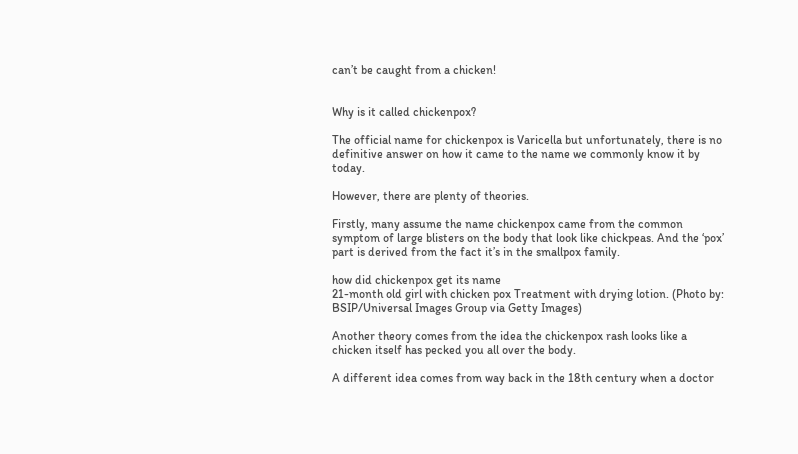can’t be caught from a chicken!


Why is it called chickenpox?

The official name for chickenpox is Varicella but unfortunately, there is no definitive answer on how it came to the name we commonly know it by today.

However, there are plenty of theories.

Firstly, many assume the name chickenpox came from the common symptom of large blisters on the body that look like chickpeas. And the ‘pox’ part is derived from the fact it’s in the smallpox family.

how did chickenpox get its name
21-month old girl with chicken pox Treatment with drying lotion. (Photo by: BSIP/Universal Images Group via Getty Images)

Another theory comes from the idea the chickenpox rash looks like a chicken itself has pecked you all over the body.

A different idea comes from way back in the 18th century when a doctor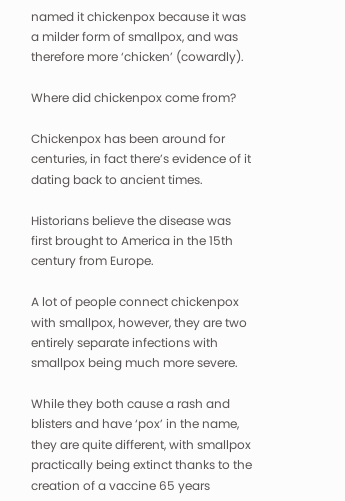named it chickenpox because it was a milder form of smallpox, and was therefore more ‘chicken’ (cowardly).

Where did chickenpox come from?

Chickenpox has been around for centuries, in fact there’s evidence of it dating back to ancient times.

Historians believe the disease was first brought to America in the 15th century from Europe.

A lot of people connect chickenpox with smallpox, however, they are two entirely separate infections with smallpox being much more severe.

While they both cause a rash and blisters and have ‘pox’ in the name, they are quite different, with smallpox practically being extinct thanks to the creation of a vaccine 65 years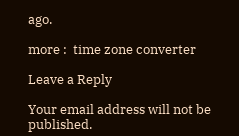ago.

more :  time zone converter

Leave a Reply

Your email address will not be published.